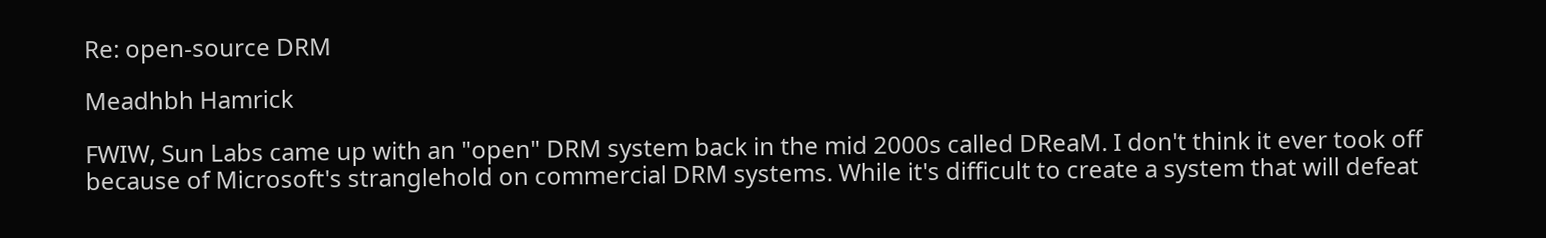Re: open-source DRM

Meadhbh Hamrick

FWIW, Sun Labs came up with an "open" DRM system back in the mid 2000s called DReaM. I don't think it ever took off because of Microsoft's stranglehold on commercial DRM systems. While it's difficult to create a system that will defeat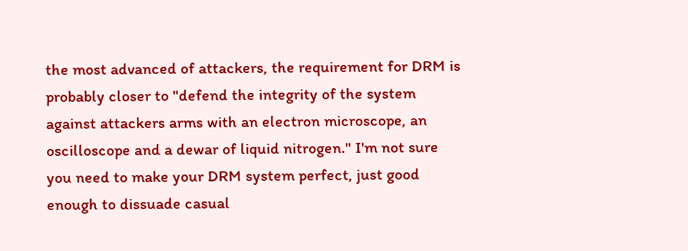the most advanced of attackers, the requirement for DRM is probably closer to "defend the integrity of the system against attackers arms with an electron microscope, an oscilloscope and a dewar of liquid nitrogen." I'm not sure you need to make your DRM system perfect, just good enough to dissuade casual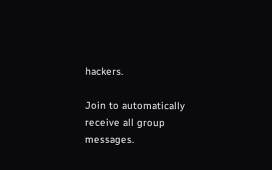hackers.

Join to automatically receive all group messages.